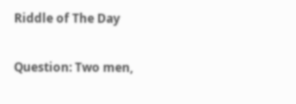Riddle of The Day

Question: Two men,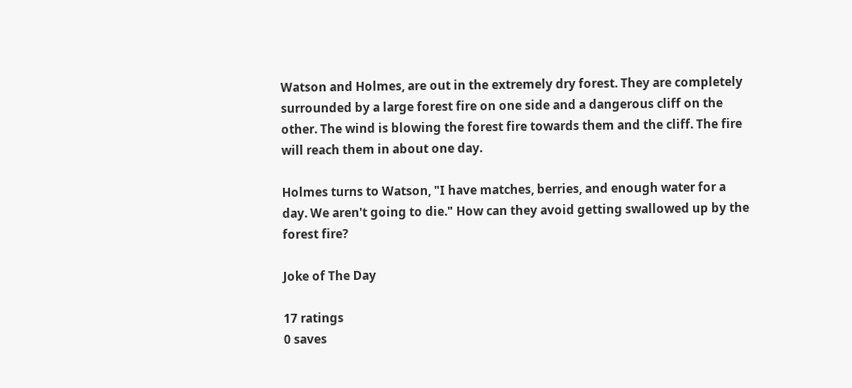Watson and Holmes, are out in the extremely dry forest. They are completely surrounded by a large forest fire on one side and a dangerous cliff on the other. The wind is blowing the forest fire towards them and the cliff. The fire will reach them in about one day.

Holmes turns to Watson, "I have matches, berries, and enough water for a day. We aren't going to die." How can they avoid getting swallowed up by the forest fire?

Joke of The Day

17 ratings
0 saves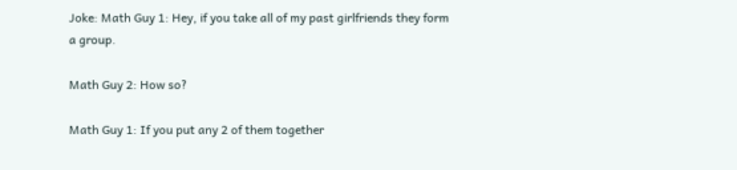Joke: Math Guy 1: Hey, if you take all of my past girlfriends they form a group.

Math Guy 2: How so?

Math Guy 1: If you put any 2 of them together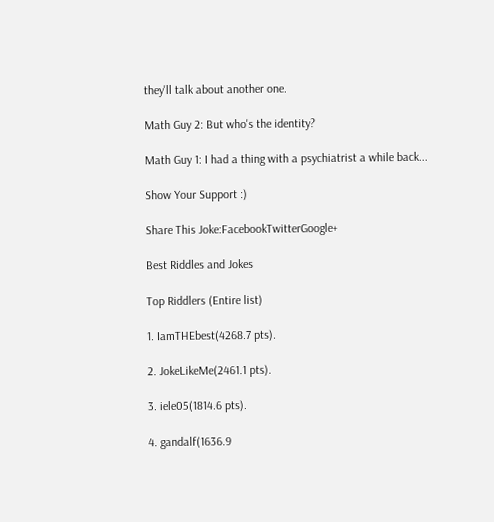they'll talk about another one.

Math Guy 2: But who's the identity?

Math Guy 1: I had a thing with a psychiatrist a while back...

Show Your Support :)

Share This Joke:FacebookTwitterGoogle+

Best Riddles and Jokes

Top Riddlers (Entire list)

1. IamTHEbest(4268.7 pts).

2. JokeLikeMe(2461.1 pts).

3. iele05(1814.6 pts).

4. gandalf(1636.9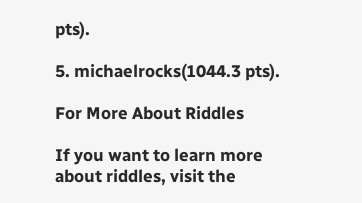pts).

5. michaelrocks(1044.3 pts).

For More About Riddles

If you want to learn more about riddles, visit the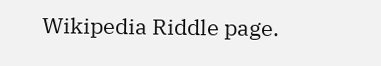Wikipedia Riddle page.